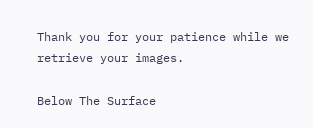Thank you for your patience while we retrieve your images.

Below The Surface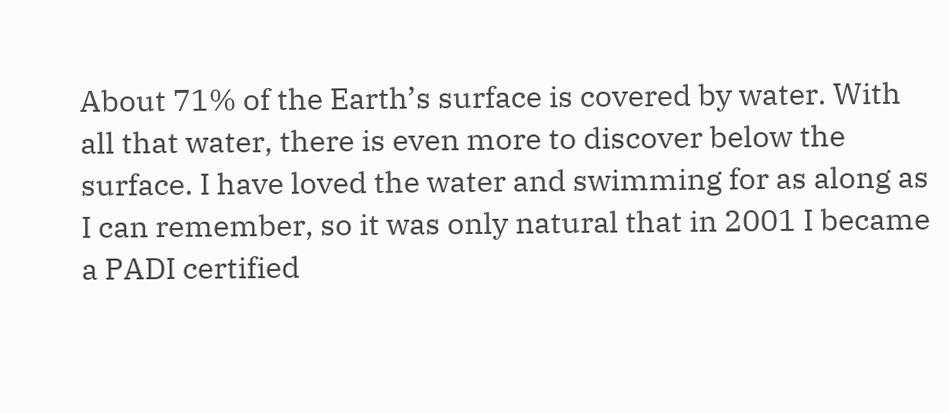About 71% of the Earth’s surface is covered by water. With all that water, there is even more to discover below the surface. I have loved the water and swimming for as along as I can remember, so it was only natural that in 2001 I became a PADI certified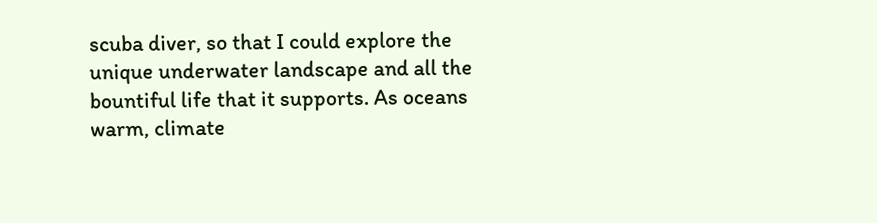scuba diver, so that I could explore the unique underwater landscape and all the bountiful life that it supports. As oceans warm, climate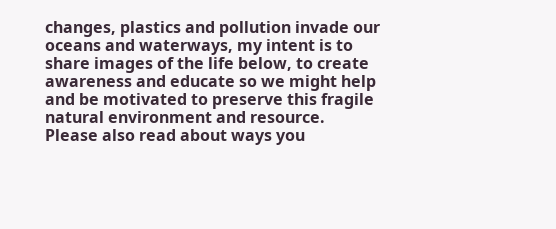changes, plastics and pollution invade our oceans and waterways, my intent is to share images of the life below, to create awareness and educate so we might help and be motivated to preserve this fragile natural environment and resource.
Please also read about ways you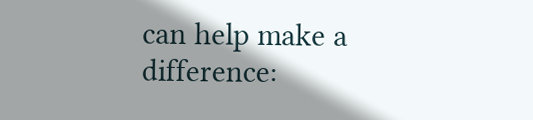can help make a difference: